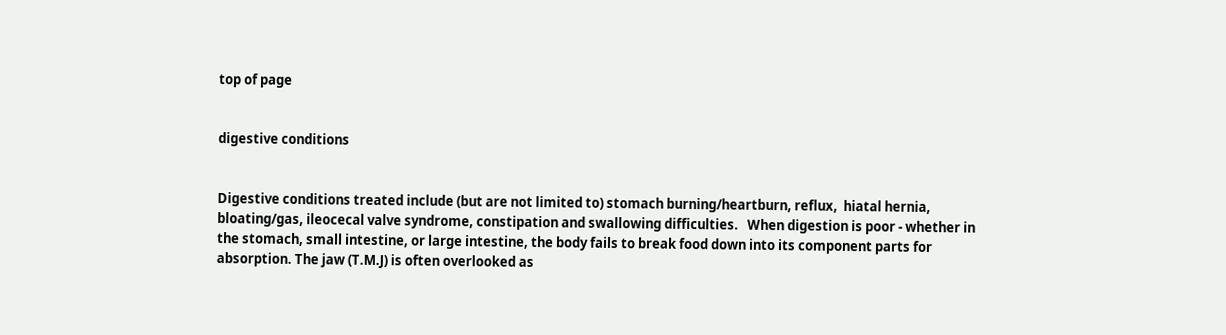top of page


digestive conditions


Digestive conditions treated include (but are not limited to) stomach burning/heartburn, reflux,  hiatal hernia, bloating/gas, ileocecal valve syndrome, constipation and swallowing difficulties.   When digestion is poor - whether in the stomach, small intestine, or large intestine, the body fails to break food down into its component parts for absorption. The jaw (T.M.J) is often overlooked as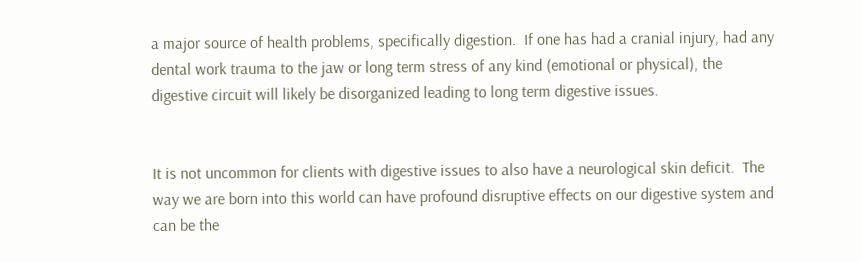a major source of health problems, specifically digestion.  If one has had a cranial injury, had any dental work trauma to the jaw or long term stress of any kind (emotional or physical), the digestive circuit will likely be disorganized leading to long term digestive issues.


It is not uncommon for clients with digestive issues to also have a neurological skin deficit.  The way we are born into this world can have profound disruptive effects on our digestive system and can be the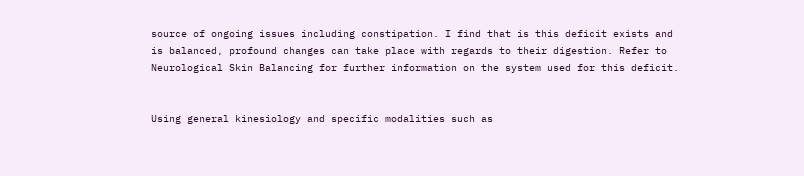source of ongoing issues including constipation. I find that is this deficit exists and is balanced, profound changes can take place with regards to their digestion. Refer to Neurological Skin Balancing for further information on the system used for this deficit.


Using general kinesiology and specific modalities such as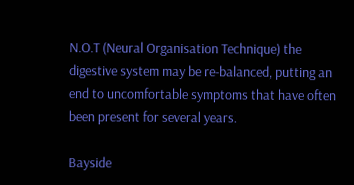N.O.T (Neural Organisation Technique) the digestive system may be re-balanced, putting an end to uncomfortable symptoms that have often been present for several years.

Bayside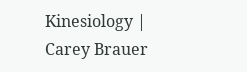Kinesiology | Carey Brauer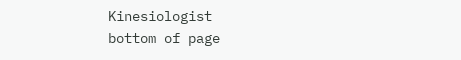Kinesiologist
bottom of page